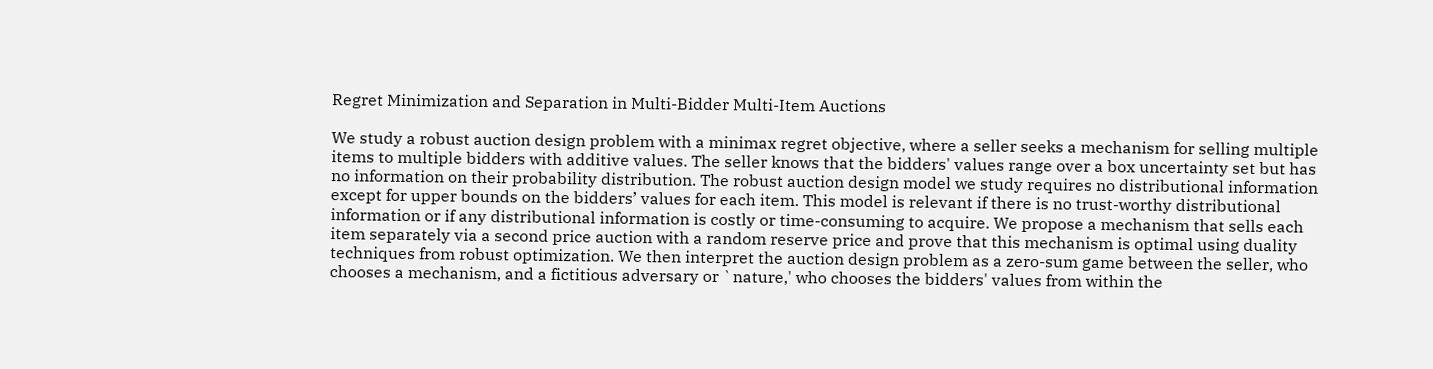Regret Minimization and Separation in Multi-Bidder Multi-Item Auctions

We study a robust auction design problem with a minimax regret objective, where a seller seeks a mechanism for selling multiple items to multiple bidders with additive values. The seller knows that the bidders' values range over a box uncertainty set but has no information on their probability distribution. The robust auction design model we study requires no distributional information except for upper bounds on the bidders’ values for each item. This model is relevant if there is no trust-worthy distributional information or if any distributional information is costly or time-consuming to acquire. We propose a mechanism that sells each item separately via a second price auction with a random reserve price and prove that this mechanism is optimal using duality techniques from robust optimization. We then interpret the auction design problem as a zero-sum game between the seller, who chooses a mechanism, and a fictitious adversary or `nature,' who chooses the bidders' values from within the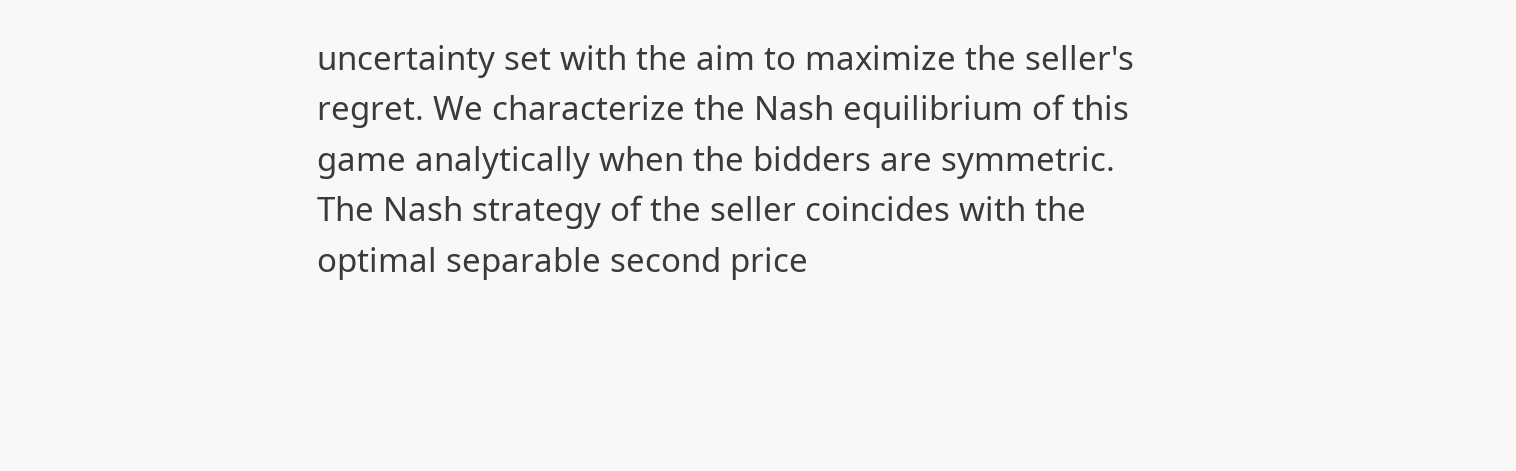uncertainty set with the aim to maximize the seller's regret. We characterize the Nash equilibrium of this game analytically when the bidders are symmetric. The Nash strategy of the seller coincides with the optimal separable second price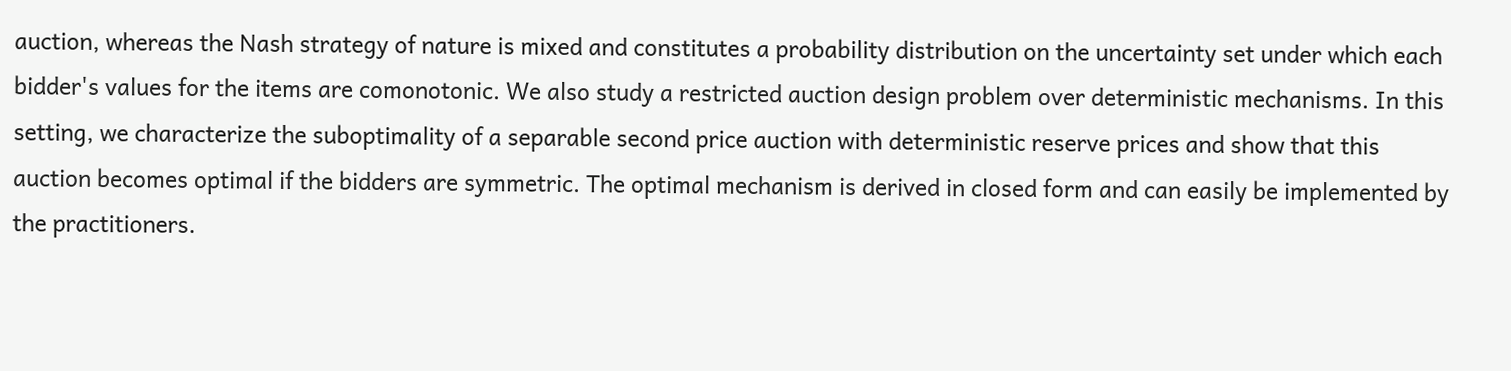auction, whereas the Nash strategy of nature is mixed and constitutes a probability distribution on the uncertainty set under which each bidder's values for the items are comonotonic. We also study a restricted auction design problem over deterministic mechanisms. In this setting, we characterize the suboptimality of a separable second price auction with deterministic reserve prices and show that this auction becomes optimal if the bidders are symmetric. The optimal mechanism is derived in closed form and can easily be implemented by the practitioners.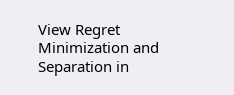View Regret Minimization and Separation in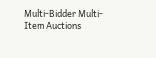Multi-Bidder Multi-Item Auctions